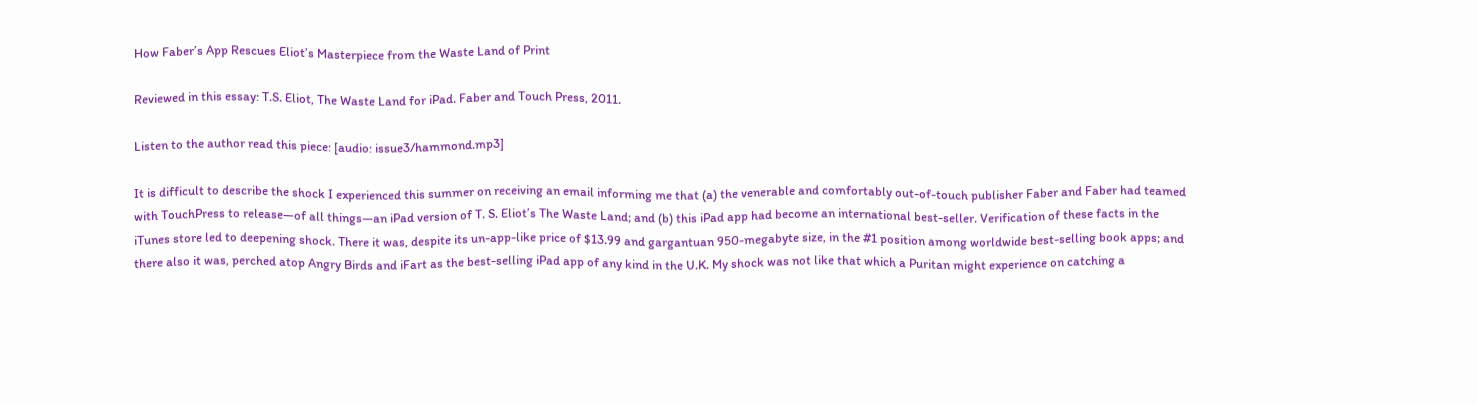How Faber’s App Rescues Eliot’s Masterpiece from the Waste Land of Print

Reviewed in this essay: T.S. Eliot, The Waste Land for iPad. Faber and Touch Press, 2011.

Listen to the author read this piece: [audio: issue3/hammond.mp3]

It is difficult to describe the shock I experienced this summer on receiving an email informing me that (a) the venerable and comfortably out-of-touch publisher Faber and Faber had teamed with TouchPress to release—of all things—an iPad version of T. S. Eliot’s The Waste Land; and (b) this iPad app had become an international best-seller. Verification of these facts in the iTunes store led to deepening shock. There it was, despite its un-app-like price of $13.99 and gargantuan 950-megabyte size, in the #1 position among worldwide best-selling book apps; and there also it was, perched atop Angry Birds and iFart as the best-selling iPad app of any kind in the U.K. My shock was not like that which a Puritan might experience on catching a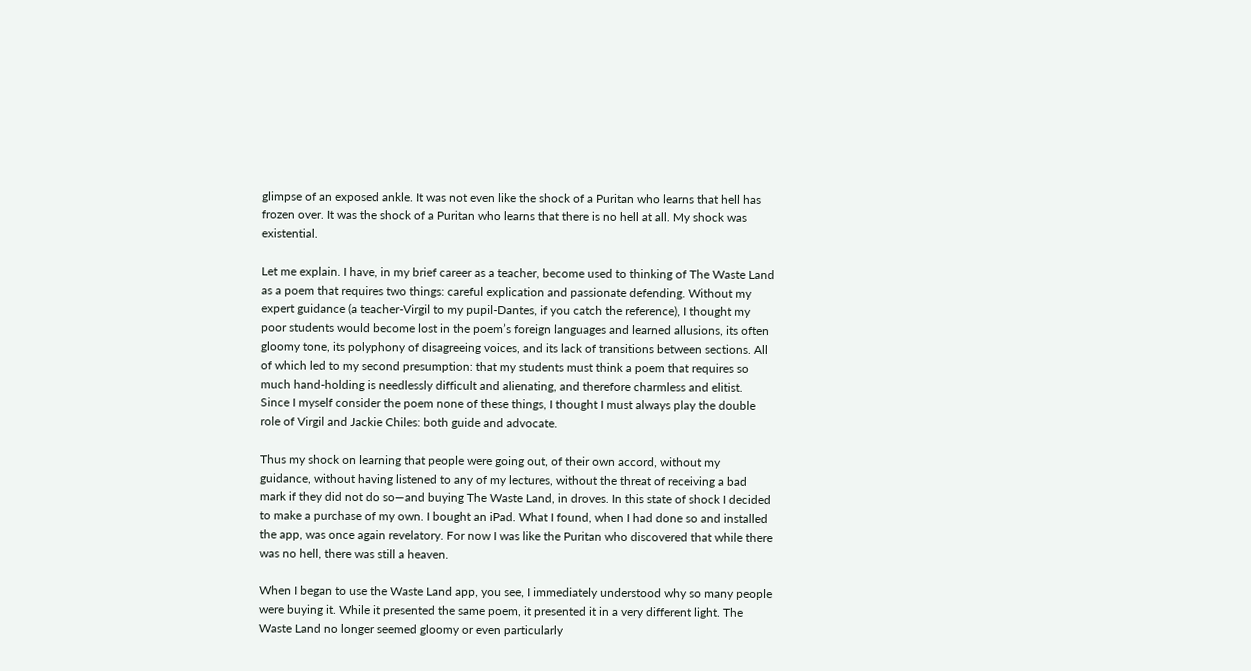glimpse of an exposed ankle. It was not even like the shock of a Puritan who learns that hell has frozen over. It was the shock of a Puritan who learns that there is no hell at all. My shock was existential.

Let me explain. I have, in my brief career as a teacher, become used to thinking of The Waste Land as a poem that requires two things: careful explication and passionate defending. Without my expert guidance (a teacher-Virgil to my pupil-Dantes, if you catch the reference), I thought my poor students would become lost in the poem’s foreign languages and learned allusions, its often gloomy tone, its polyphony of disagreeing voices, and its lack of transitions between sections. All of which led to my second presumption: that my students must think a poem that requires so much hand-holding is needlessly difficult and alienating, and therefore charmless and elitist. Since I myself consider the poem none of these things, I thought I must always play the double role of Virgil and Jackie Chiles: both guide and advocate.

Thus my shock on learning that people were going out, of their own accord, without my guidance, without having listened to any of my lectures, without the threat of receiving a bad mark if they did not do so—and buying The Waste Land, in droves. In this state of shock I decided to make a purchase of my own. I bought an iPad. What I found, when I had done so and installed the app, was once again revelatory. For now I was like the Puritan who discovered that while there was no hell, there was still a heaven.

When I began to use the Waste Land app, you see, I immediately understood why so many people were buying it. While it presented the same poem, it presented it in a very different light. The Waste Land no longer seemed gloomy or even particularly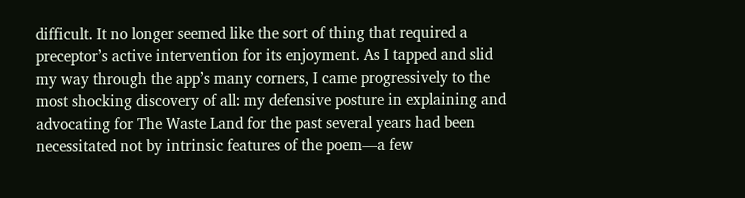difficult. It no longer seemed like the sort of thing that required a preceptor’s active intervention for its enjoyment. As I tapped and slid my way through the app’s many corners, I came progressively to the most shocking discovery of all: my defensive posture in explaining and advocating for The Waste Land for the past several years had been necessitated not by intrinsic features of the poem—a few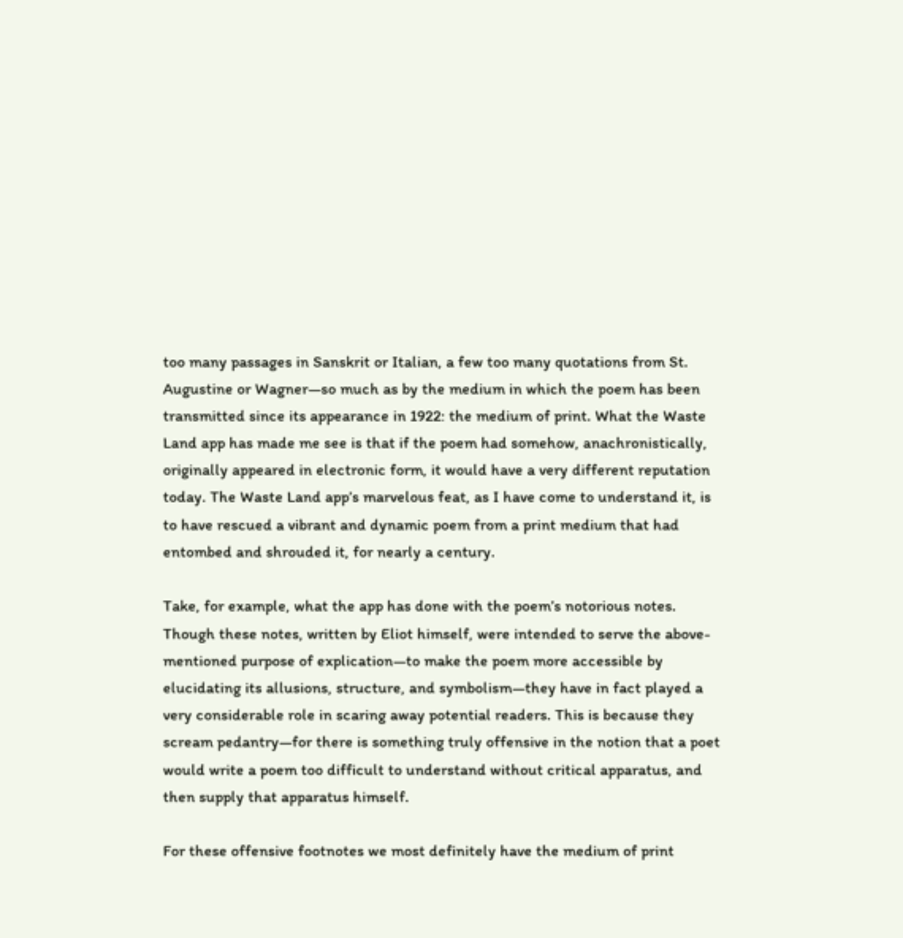too many passages in Sanskrit or Italian, a few too many quotations from St. Augustine or Wagner—so much as by the medium in which the poem has been transmitted since its appearance in 1922: the medium of print. What the Waste Land app has made me see is that if the poem had somehow, anachronistically, originally appeared in electronic form, it would have a very different reputation today. The Waste Land app’s marvelous feat, as I have come to understand it, is to have rescued a vibrant and dynamic poem from a print medium that had entombed and shrouded it, for nearly a century.

Take, for example, what the app has done with the poem’s notorious notes. Though these notes, written by Eliot himself, were intended to serve the above-mentioned purpose of explication—to make the poem more accessible by elucidating its allusions, structure, and symbolism—they have in fact played a very considerable role in scaring away potential readers. This is because they scream pedantry—for there is something truly offensive in the notion that a poet would write a poem too difficult to understand without critical apparatus, and then supply that apparatus himself.

For these offensive footnotes we most definitely have the medium of print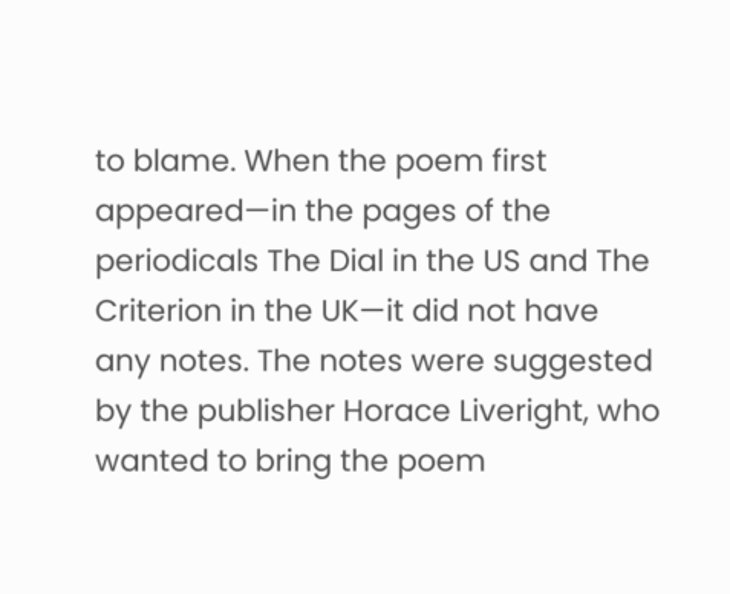to blame. When the poem first appeared—in the pages of the periodicals The Dial in the US and The Criterion in the UK—it did not have any notes. The notes were suggested by the publisher Horace Liveright, who wanted to bring the poem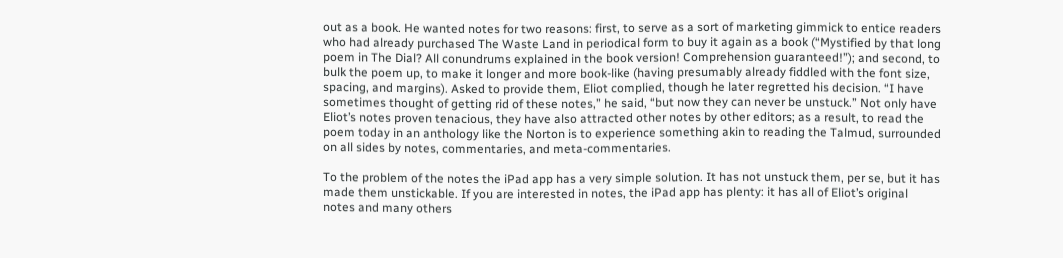out as a book. He wanted notes for two reasons: first, to serve as a sort of marketing gimmick to entice readers who had already purchased The Waste Land in periodical form to buy it again as a book (“Mystified by that long poem in The Dial? All conundrums explained in the book version! Comprehension guaranteed!”); and second, to bulk the poem up, to make it longer and more book-like (having presumably already fiddled with the font size, spacing, and margins). Asked to provide them, Eliot complied, though he later regretted his decision. “I have sometimes thought of getting rid of these notes,” he said, “but now they can never be unstuck.” Not only have Eliot’s notes proven tenacious, they have also attracted other notes by other editors; as a result, to read the poem today in an anthology like the Norton is to experience something akin to reading the Talmud, surrounded on all sides by notes, commentaries, and meta-commentaries.

To the problem of the notes the iPad app has a very simple solution. It has not unstuck them, per se, but it has made them unstickable. If you are interested in notes, the iPad app has plenty: it has all of Eliot’s original notes and many others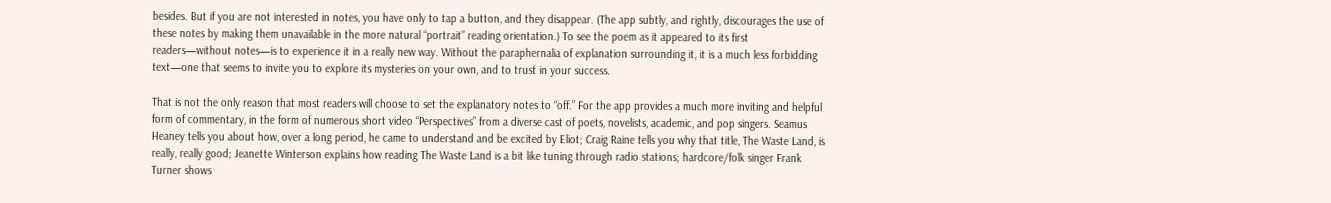besides. But if you are not interested in notes, you have only to tap a button, and they disappear. (The app subtly, and rightly, discourages the use of these notes by making them unavailable in the more natural “portrait” reading orientation.) To see the poem as it appeared to its first readers—without notes—is to experience it in a really new way. Without the paraphernalia of explanation surrounding it, it is a much less forbidding text—one that seems to invite you to explore its mysteries on your own, and to trust in your success.

That is not the only reason that most readers will choose to set the explanatory notes to “off.” For the app provides a much more inviting and helpful form of commentary, in the form of numerous short video “Perspectives” from a diverse cast of poets, novelists, academic, and pop singers. Seamus Heaney tells you about how, over a long period, he came to understand and be excited by Eliot; Craig Raine tells you why that title, The Waste Land, is really, really good; Jeanette Winterson explains how reading The Waste Land is a bit like tuning through radio stations; hardcore/folk singer Frank Turner shows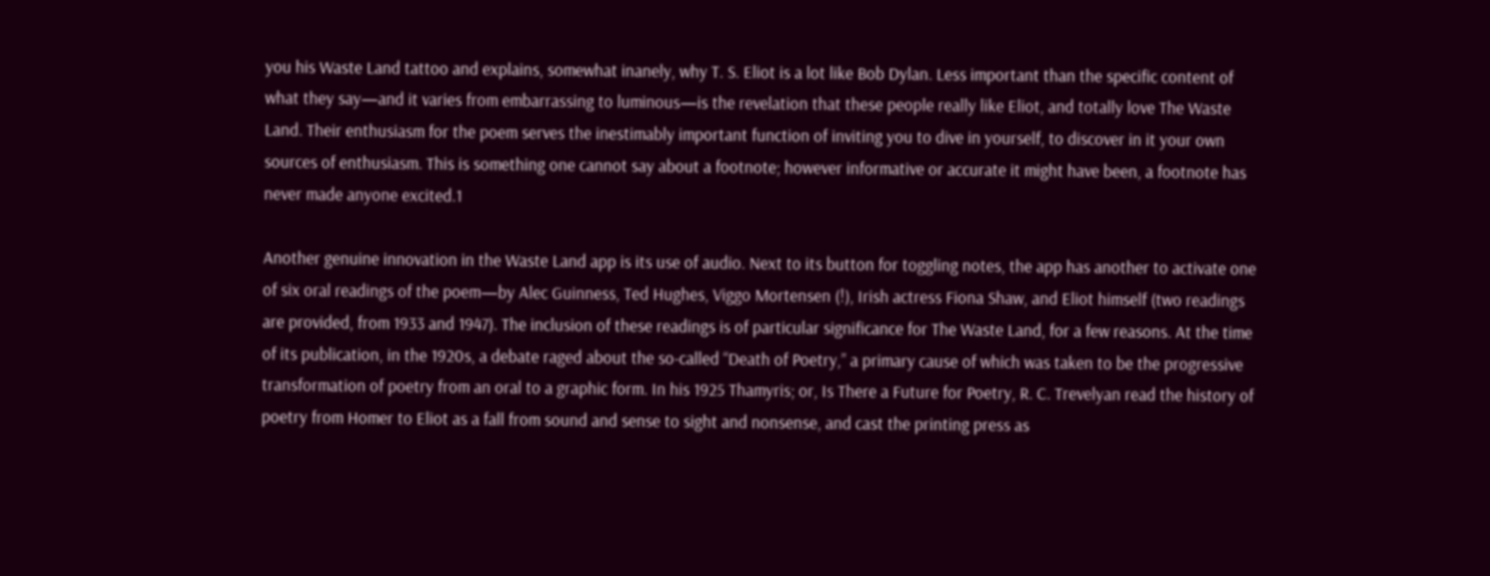you his Waste Land tattoo and explains, somewhat inanely, why T. S. Eliot is a lot like Bob Dylan. Less important than the specific content of what they say—and it varies from embarrassing to luminous—is the revelation that these people really like Eliot, and totally love The Waste Land. Their enthusiasm for the poem serves the inestimably important function of inviting you to dive in yourself, to discover in it your own sources of enthusiasm. This is something one cannot say about a footnote; however informative or accurate it might have been, a footnote has never made anyone excited.1

Another genuine innovation in the Waste Land app is its use of audio. Next to its button for toggling notes, the app has another to activate one of six oral readings of the poem—by Alec Guinness, Ted Hughes, Viggo Mortensen (!), Irish actress Fiona Shaw, and Eliot himself (two readings are provided, from 1933 and 1947). The inclusion of these readings is of particular significance for The Waste Land, for a few reasons. At the time of its publication, in the 1920s, a debate raged about the so-called “Death of Poetry,” a primary cause of which was taken to be the progressive transformation of poetry from an oral to a graphic form. In his 1925 Thamyris; or, Is There a Future for Poetry, R. C. Trevelyan read the history of poetry from Homer to Eliot as a fall from sound and sense to sight and nonsense, and cast the printing press as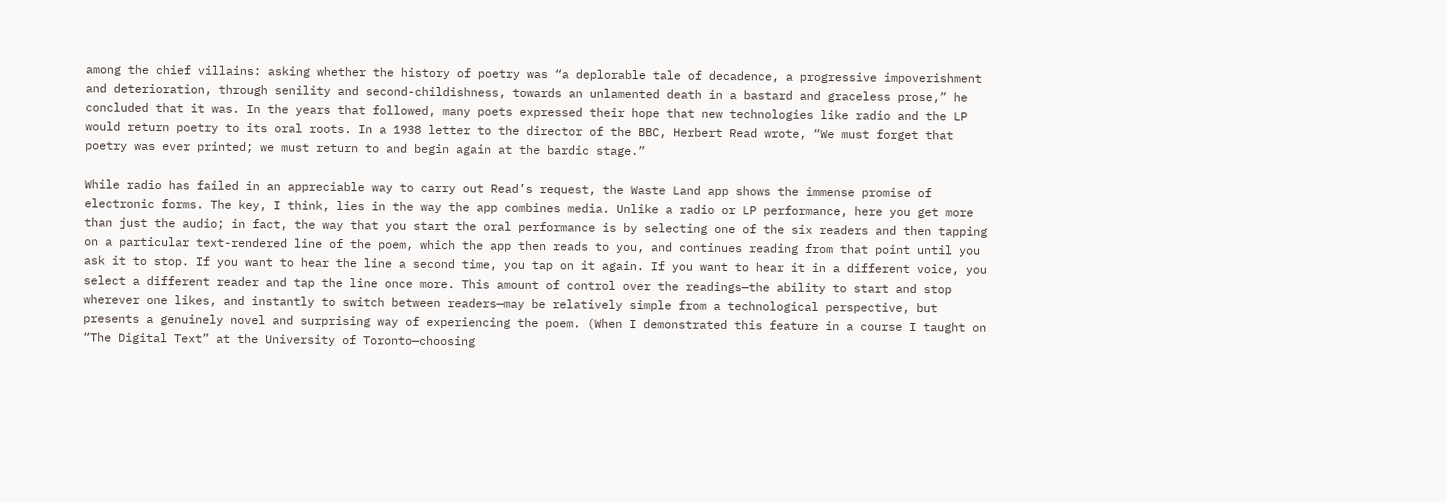among the chief villains: asking whether the history of poetry was “a deplorable tale of decadence, a progressive impoverishment and deterioration, through senility and second-childishness, towards an unlamented death in a bastard and graceless prose,” he concluded that it was. In the years that followed, many poets expressed their hope that new technologies like radio and the LP would return poetry to its oral roots. In a 1938 letter to the director of the BBC, Herbert Read wrote, “We must forget that poetry was ever printed; we must return to and begin again at the bardic stage.”

While radio has failed in an appreciable way to carry out Read’s request, the Waste Land app shows the immense promise of electronic forms. The key, I think, lies in the way the app combines media. Unlike a radio or LP performance, here you get more than just the audio; in fact, the way that you start the oral performance is by selecting one of the six readers and then tapping on a particular text-rendered line of the poem, which the app then reads to you, and continues reading from that point until you ask it to stop. If you want to hear the line a second time, you tap on it again. If you want to hear it in a different voice, you select a different reader and tap the line once more. This amount of control over the readings—the ability to start and stop wherever one likes, and instantly to switch between readers—may be relatively simple from a technological perspective, but presents a genuinely novel and surprising way of experiencing the poem. (When I demonstrated this feature in a course I taught on “The Digital Text” at the University of Toronto—choosing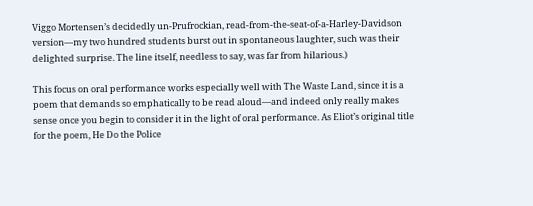Viggo Mortensen’s decidedly un-Prufrockian, read-from-the-seat-of-a-Harley-Davidson version—my two hundred students burst out in spontaneous laughter, such was their delighted surprise. The line itself, needless to say, was far from hilarious.)

This focus on oral performance works especially well with The Waste Land, since it is a poem that demands so emphatically to be read aloud—and indeed only really makes sense once you begin to consider it in the light of oral performance. As Eliot’s original title for the poem, He Do the Police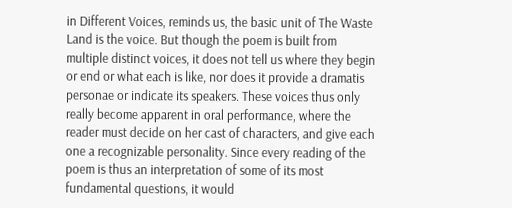in Different Voices, reminds us, the basic unit of The Waste Land is the voice. But though the poem is built from multiple distinct voices, it does not tell us where they begin or end or what each is like, nor does it provide a dramatis personae or indicate its speakers. These voices thus only really become apparent in oral performance, where the reader must decide on her cast of characters, and give each one a recognizable personality. Since every reading of the poem is thus an interpretation of some of its most fundamental questions, it would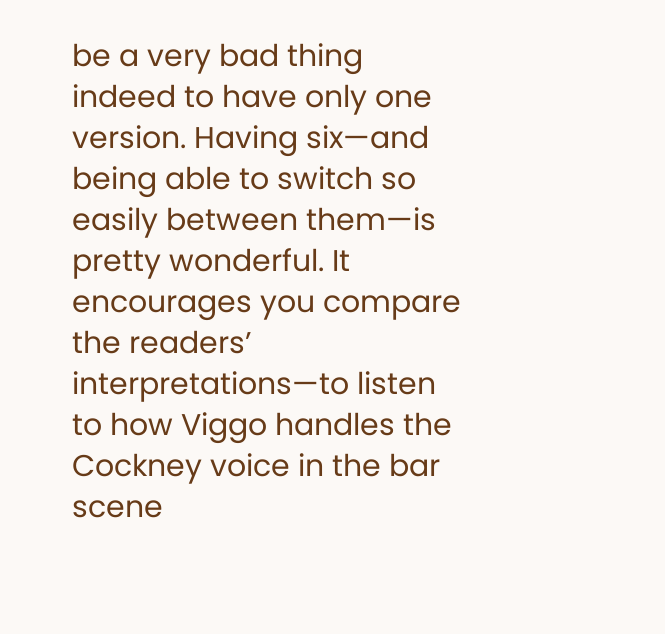be a very bad thing indeed to have only one version. Having six—and being able to switch so easily between them—is pretty wonderful. It encourages you compare the readers’ interpretations—to listen to how Viggo handles the Cockney voice in the bar scene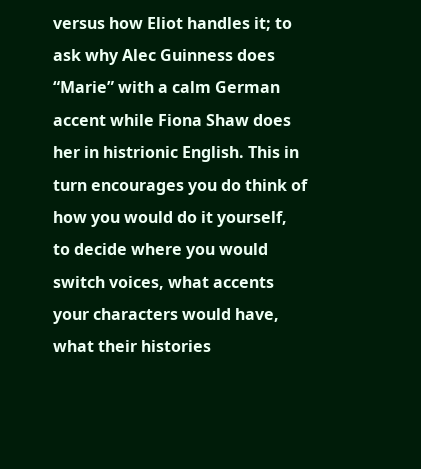versus how Eliot handles it; to ask why Alec Guinness does “Marie” with a calm German accent while Fiona Shaw does her in histrionic English. This in turn encourages you do think of how you would do it yourself, to decide where you would switch voices, what accents your characters would have, what their histories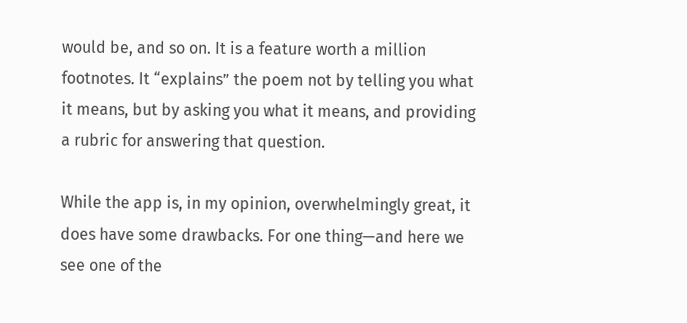would be, and so on. It is a feature worth a million footnotes. It “explains” the poem not by telling you what it means, but by asking you what it means, and providing a rubric for answering that question.

While the app is, in my opinion, overwhelmingly great, it does have some drawbacks. For one thing—and here we see one of the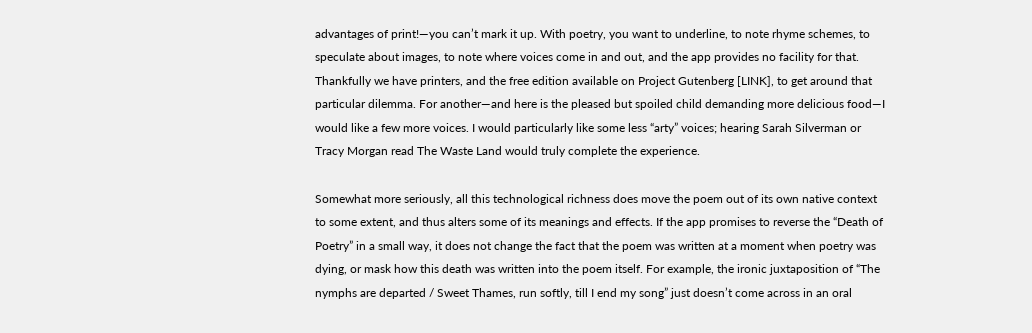advantages of print!—you can’t mark it up. With poetry, you want to underline, to note rhyme schemes, to speculate about images, to note where voices come in and out, and the app provides no facility for that. Thankfully we have printers, and the free edition available on Project Gutenberg [LINK], to get around that particular dilemma. For another—and here is the pleased but spoiled child demanding more delicious food—I would like a few more voices. I would particularly like some less “arty” voices; hearing Sarah Silverman or Tracy Morgan read The Waste Land would truly complete the experience.

Somewhat more seriously, all this technological richness does move the poem out of its own native context to some extent, and thus alters some of its meanings and effects. If the app promises to reverse the “Death of Poetry” in a small way, it does not change the fact that the poem was written at a moment when poetry was dying, or mask how this death was written into the poem itself. For example, the ironic juxtaposition of “The nymphs are departed / Sweet Thames, run softly, till I end my song” just doesn’t come across in an oral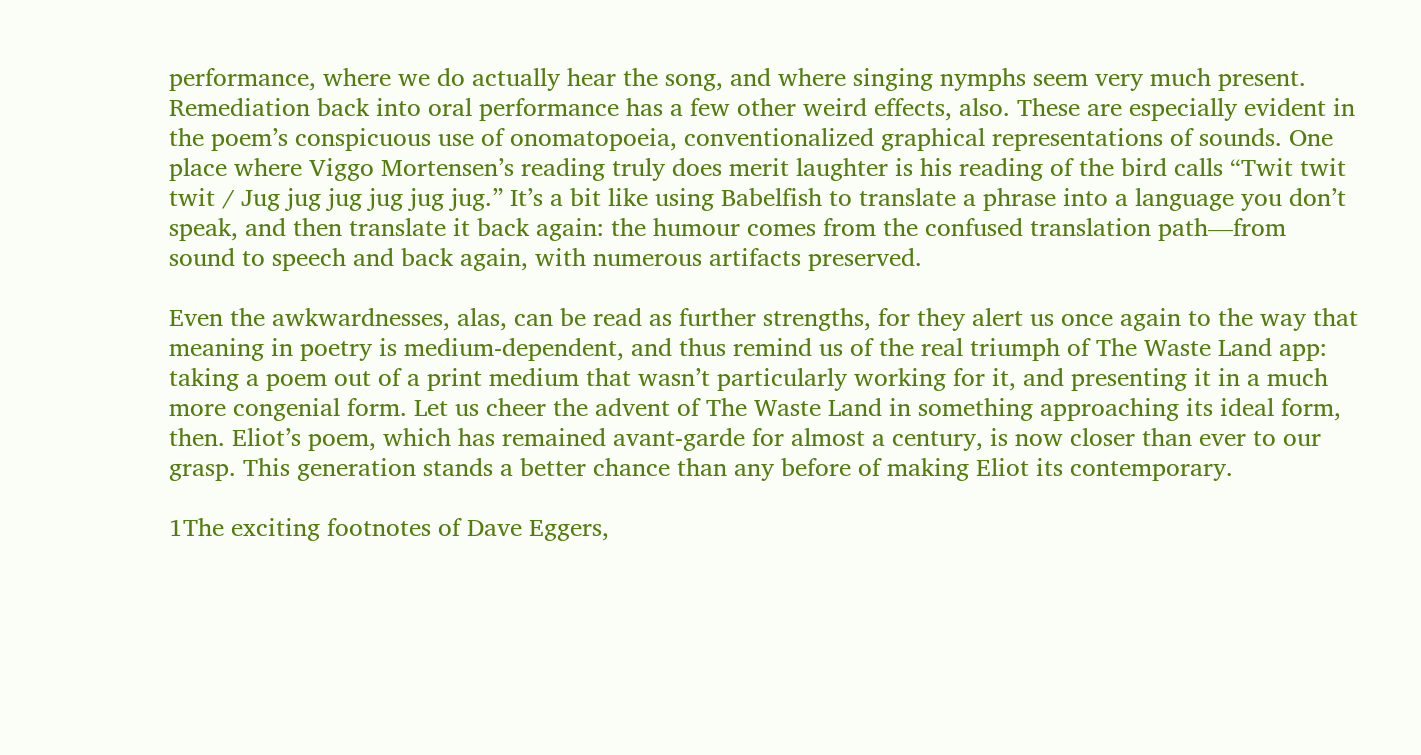performance, where we do actually hear the song, and where singing nymphs seem very much present. Remediation back into oral performance has a few other weird effects, also. These are especially evident in the poem’s conspicuous use of onomatopoeia, conventionalized graphical representations of sounds. One place where Viggo Mortensen’s reading truly does merit laughter is his reading of the bird calls “Twit twit twit / Jug jug jug jug jug jug.” It’s a bit like using Babelfish to translate a phrase into a language you don’t speak, and then translate it back again: the humour comes from the confused translation path—from sound to speech and back again, with numerous artifacts preserved.

Even the awkwardnesses, alas, can be read as further strengths, for they alert us once again to the way that meaning in poetry is medium-dependent, and thus remind us of the real triumph of The Waste Land app: taking a poem out of a print medium that wasn’t particularly working for it, and presenting it in a much more congenial form. Let us cheer the advent of The Waste Land in something approaching its ideal form, then. Eliot’s poem, which has remained avant-garde for almost a century, is now closer than ever to our grasp. This generation stands a better chance than any before of making Eliot its contemporary.

1The exciting footnotes of Dave Eggers,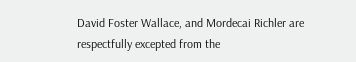David Foster Wallace, and Mordecai Richler are respectfully excepted from the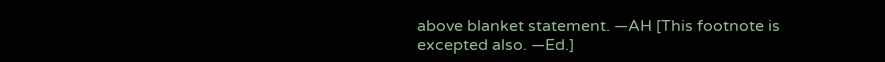above blanket statement. —AH [This footnote is excepted also. —Ed.]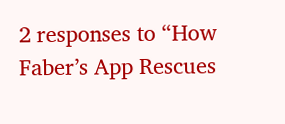2 responses to “How Faber’s App Rescues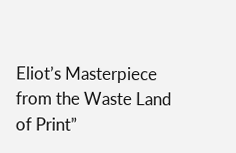Eliot’s Masterpiece from the Waste Land of Print”